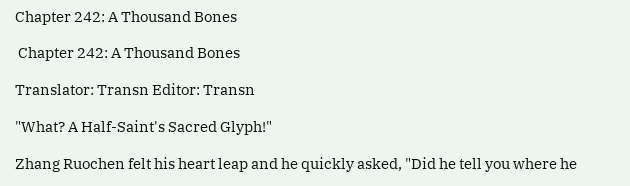Chapter 242: A Thousand Bones

 Chapter 242: A Thousand Bones

Translator: Transn Editor: Transn

"What? A Half-Saint's Sacred Glyph!"

Zhang Ruochen felt his heart leap and he quickly asked, "Did he tell you where he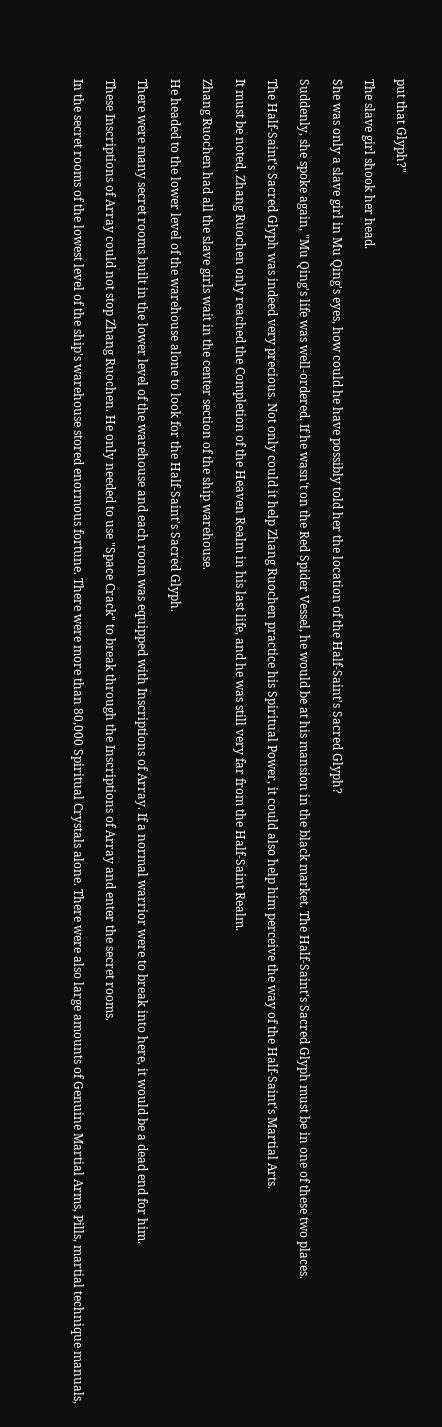put that Glyph?"

The slave girl shook her head.

She was only a slave girl in Mu Qing's eyes, how could he have possibly told her the location of the Half-Saint's Sacred Glyph?

Suddenly, she spoke again, "Mu Qing's life was well-ordered. If he wasn't on the Red Spider Vessel, he would be at his mansion in the black market. The Half-Saint's Sacred Glyph must be in one of these two places.

The Half-Saint's Sacred Glyph was indeed very precious. Not only could it help Zhang Ruochen practice his Spiritual Power, it could also help him perceive the way of the Half-Saint's Martial Arts.

It must be noted, Zhang Ruochen only reached the Completion of the Heaven Realm in his last life, and he was still very far from the Half-Saint Realm.

Zhang Ruochen had all the slave girls wait in the center section of the ship warehouse.

He headed to the lower level of the warehouse alone to look for the Half-Saint's Sacred Glyph.

There were many secret rooms built in the lower level of the warehouse and each room was equipped with Inscriptions of Array. If a normal warrior were to break into here, it would be a dead end for him.

These Inscriptions of Array could not stop Zhang Ruochen. He only needed to use "Space Crack" to break through the Inscriptions of Array and enter the secret rooms.

In the secret rooms of the lowest level of the ship's warehouse stored enormous fortune. There were more than 80,000 Spiritual Crystals alone. There were also large amounts of Genuine Martial Arms, Pills, martial technique manuals,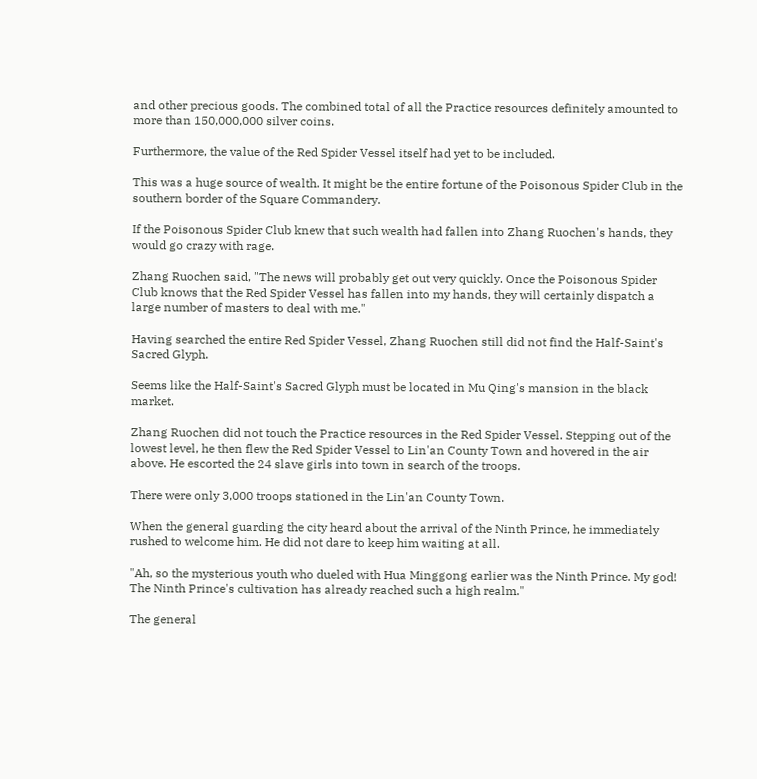and other precious goods. The combined total of all the Practice resources definitely amounted to more than 150,000,000 silver coins.

Furthermore, the value of the Red Spider Vessel itself had yet to be included.

This was a huge source of wealth. It might be the entire fortune of the Poisonous Spider Club in the southern border of the Square Commandery.

If the Poisonous Spider Club knew that such wealth had fallen into Zhang Ruochen's hands, they would go crazy with rage.

Zhang Ruochen said, "The news will probably get out very quickly. Once the Poisonous Spider Club knows that the Red Spider Vessel has fallen into my hands, they will certainly dispatch a large number of masters to deal with me."

Having searched the entire Red Spider Vessel, Zhang Ruochen still did not find the Half-Saint's Sacred Glyph.

Seems like the Half-Saint's Sacred Glyph must be located in Mu Qing's mansion in the black market.

Zhang Ruochen did not touch the Practice resources in the Red Spider Vessel. Stepping out of the lowest level, he then flew the Red Spider Vessel to Lin'an County Town and hovered in the air above. He escorted the 24 slave girls into town in search of the troops.

There were only 3,000 troops stationed in the Lin'an County Town.

When the general guarding the city heard about the arrival of the Ninth Prince, he immediately rushed to welcome him. He did not dare to keep him waiting at all.

"Ah, so the mysterious youth who dueled with Hua Minggong earlier was the Ninth Prince. My god! The Ninth Prince's cultivation has already reached such a high realm."

The general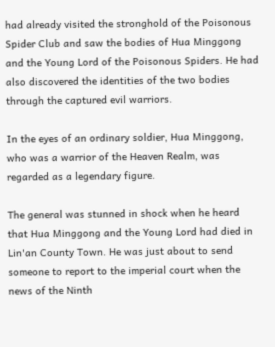had already visited the stronghold of the Poisonous Spider Club and saw the bodies of Hua Minggong and the Young Lord of the Poisonous Spiders. He had also discovered the identities of the two bodies through the captured evil warriors.

In the eyes of an ordinary soldier, Hua Minggong, who was a warrior of the Heaven Realm, was regarded as a legendary figure.

The general was stunned in shock when he heard that Hua Minggong and the Young Lord had died in Lin'an County Town. He was just about to send someone to report to the imperial court when the news of the Ninth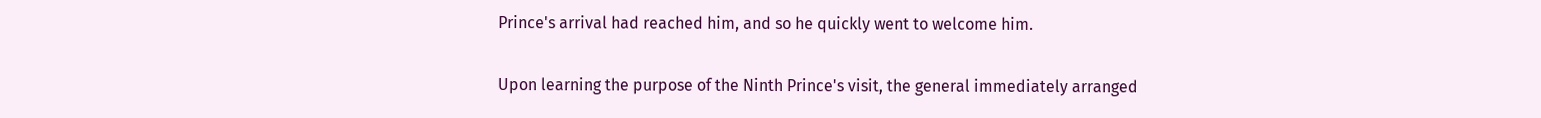Prince's arrival had reached him, and so he quickly went to welcome him.

Upon learning the purpose of the Ninth Prince's visit, the general immediately arranged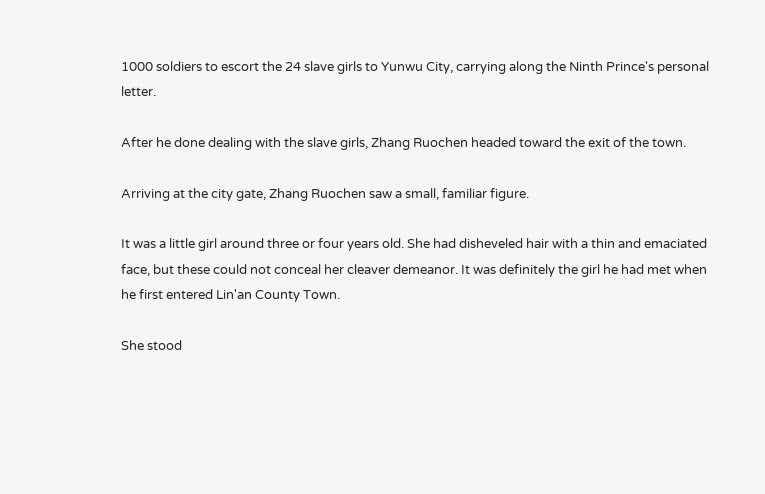1000 soldiers to escort the 24 slave girls to Yunwu City, carrying along the Ninth Prince's personal letter.

After he done dealing with the slave girls, Zhang Ruochen headed toward the exit of the town.

Arriving at the city gate, Zhang Ruochen saw a small, familiar figure.

It was a little girl around three or four years old. She had disheveled hair with a thin and emaciated face, but these could not conceal her cleaver demeanor. It was definitely the girl he had met when he first entered Lin'an County Town.

She stood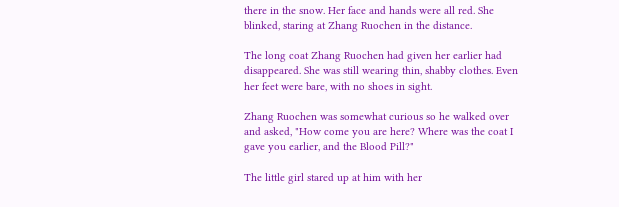there in the snow. Her face and hands were all red. She blinked, staring at Zhang Ruochen in the distance.

The long coat Zhang Ruochen had given her earlier had disappeared. She was still wearing thin, shabby clothes. Even her feet were bare, with no shoes in sight.

Zhang Ruochen was somewhat curious so he walked over and asked, "How come you are here? Where was the coat I gave you earlier, and the Blood Pill?"

The little girl stared up at him with her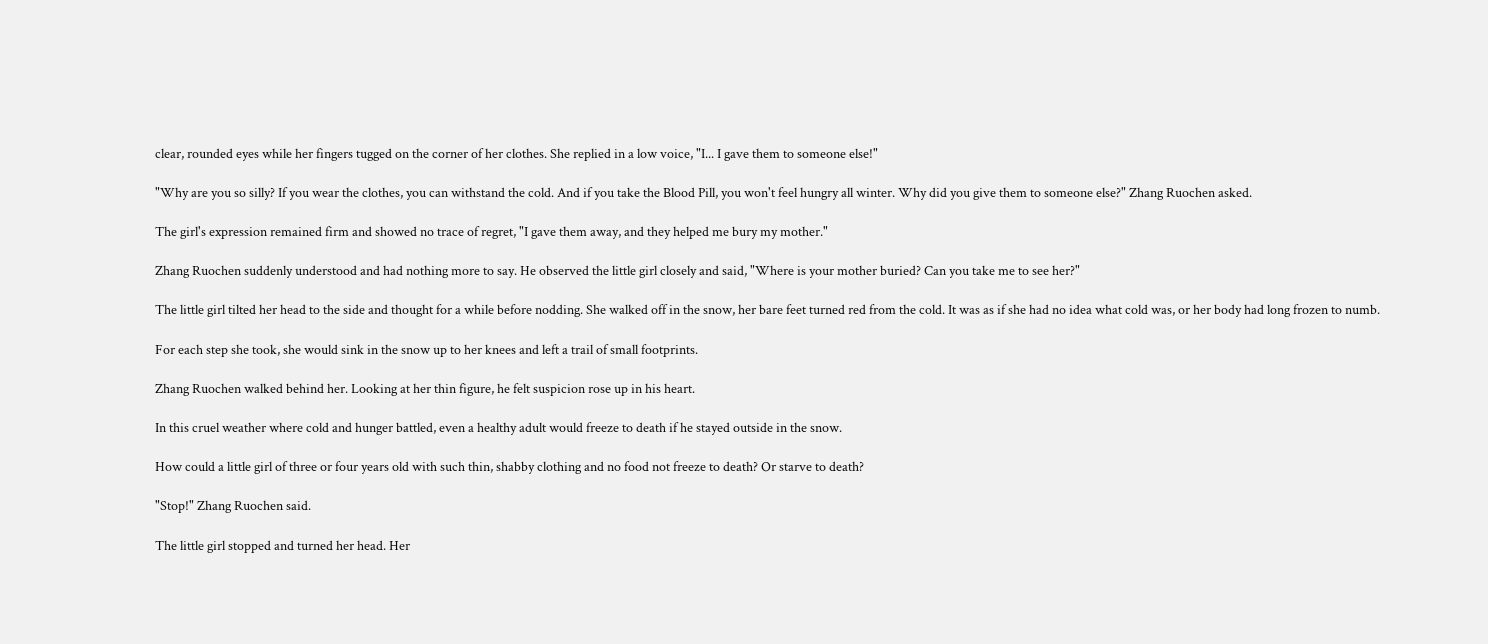clear, rounded eyes while her fingers tugged on the corner of her clothes. She replied in a low voice, "I... I gave them to someone else!"

"Why are you so silly? If you wear the clothes, you can withstand the cold. And if you take the Blood Pill, you won't feel hungry all winter. Why did you give them to someone else?" Zhang Ruochen asked.

The girl's expression remained firm and showed no trace of regret, "I gave them away, and they helped me bury my mother."

Zhang Ruochen suddenly understood and had nothing more to say. He observed the little girl closely and said, "Where is your mother buried? Can you take me to see her?"

The little girl tilted her head to the side and thought for a while before nodding. She walked off in the snow, her bare feet turned red from the cold. It was as if she had no idea what cold was, or her body had long frozen to numb.

For each step she took, she would sink in the snow up to her knees and left a trail of small footprints.

Zhang Ruochen walked behind her. Looking at her thin figure, he felt suspicion rose up in his heart.

In this cruel weather where cold and hunger battled, even a healthy adult would freeze to death if he stayed outside in the snow.

How could a little girl of three or four years old with such thin, shabby clothing and no food not freeze to death? Or starve to death?

"Stop!" Zhang Ruochen said.

The little girl stopped and turned her head. Her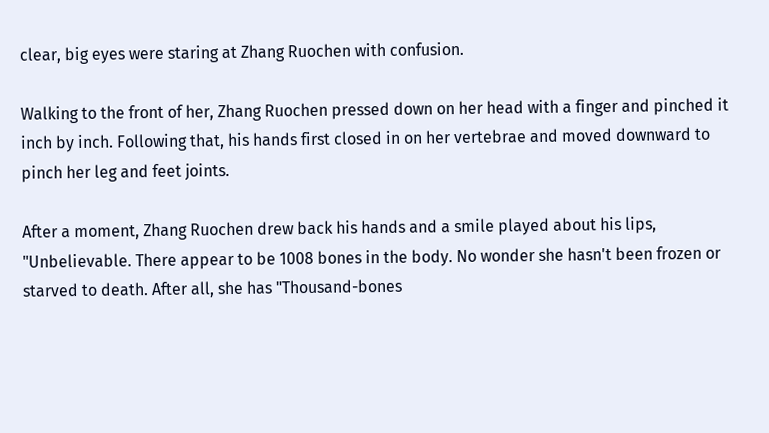clear, big eyes were staring at Zhang Ruochen with confusion.

Walking to the front of her, Zhang Ruochen pressed down on her head with a finger and pinched it inch by inch. Following that, his hands first closed in on her vertebrae and moved downward to pinch her leg and feet joints.

After a moment, Zhang Ruochen drew back his hands and a smile played about his lips, "Unbelievable. There appear to be 1008 bones in the body. No wonder she hasn't been frozen or starved to death. After all, she has "Thousand-bones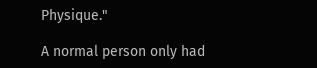Physique."

A normal person only had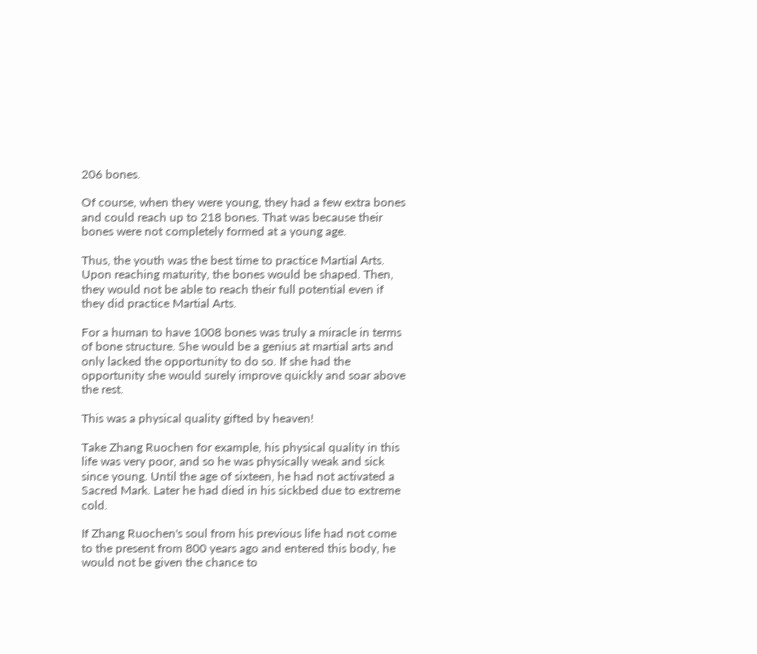206 bones.

Of course, when they were young, they had a few extra bones and could reach up to 218 bones. That was because their bones were not completely formed at a young age.

Thus, the youth was the best time to practice Martial Arts. Upon reaching maturity, the bones would be shaped. Then, they would not be able to reach their full potential even if they did practice Martial Arts.

For a human to have 1008 bones was truly a miracle in terms of bone structure. She would be a genius at martial arts and only lacked the opportunity to do so. If she had the opportunity she would surely improve quickly and soar above the rest.

This was a physical quality gifted by heaven!

Take Zhang Ruochen for example, his physical quality in this life was very poor, and so he was physically weak and sick since young. Until the age of sixteen, he had not activated a Sacred Mark. Later he had died in his sickbed due to extreme cold.

If Zhang Ruochen's soul from his previous life had not come to the present from 800 years ago and entered this body, he would not be given the chance to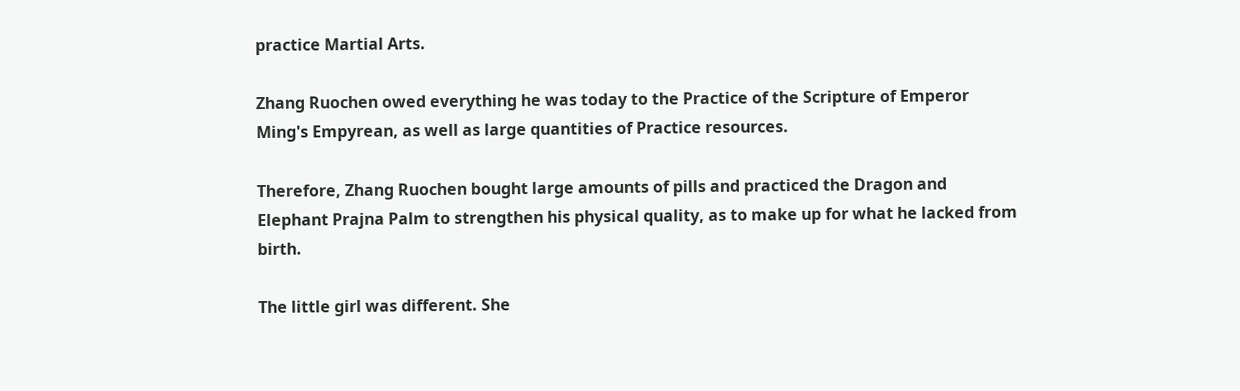practice Martial Arts.

Zhang Ruochen owed everything he was today to the Practice of the Scripture of Emperor Ming's Empyrean, as well as large quantities of Practice resources.

Therefore, Zhang Ruochen bought large amounts of pills and practiced the Dragon and Elephant Prajna Palm to strengthen his physical quality, as to make up for what he lacked from birth.

The little girl was different. She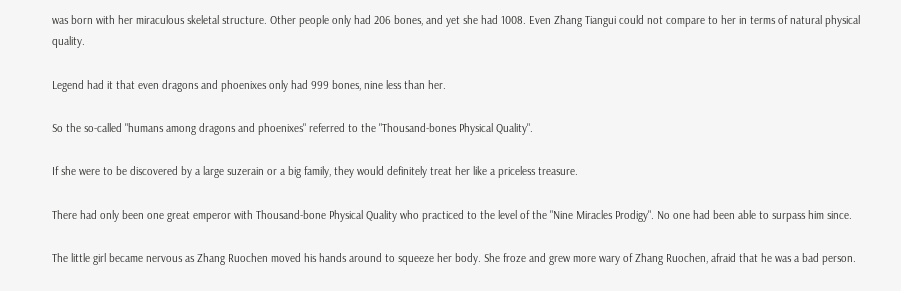was born with her miraculous skeletal structure. Other people only had 206 bones, and yet she had 1008. Even Zhang Tiangui could not compare to her in terms of natural physical quality.

Legend had it that even dragons and phoenixes only had 999 bones, nine less than her.

So the so-called "humans among dragons and phoenixes" referred to the "Thousand-bones Physical Quality".

If she were to be discovered by a large suzerain or a big family, they would definitely treat her like a priceless treasure.

There had only been one great emperor with Thousand-bone Physical Quality who practiced to the level of the "Nine Miracles Prodigy". No one had been able to surpass him since.

The little girl became nervous as Zhang Ruochen moved his hands around to squeeze her body. She froze and grew more wary of Zhang Ruochen, afraid that he was a bad person.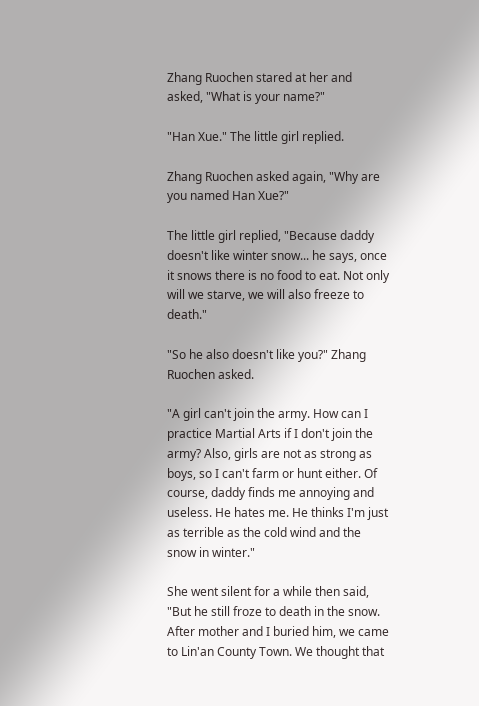Zhang Ruochen stared at her and asked, "What is your name?"

"Han Xue." The little girl replied.

Zhang Ruochen asked again, "Why are you named Han Xue?"

The little girl replied, "Because daddy doesn't like winter snow... he says, once it snows there is no food to eat. Not only will we starve, we will also freeze to death."

"So he also doesn't like you?" Zhang Ruochen asked.

"A girl can't join the army. How can I practice Martial Arts if I don't join the army? Also, girls are not as strong as boys, so I can't farm or hunt either. Of course, daddy finds me annoying and useless. He hates me. He thinks I'm just as terrible as the cold wind and the snow in winter."

She went silent for a while then said, "But he still froze to death in the snow. After mother and I buried him, we came to Lin'an County Town. We thought that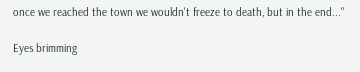once we reached the town we wouldn't freeze to death, but in the end..."

Eyes brimming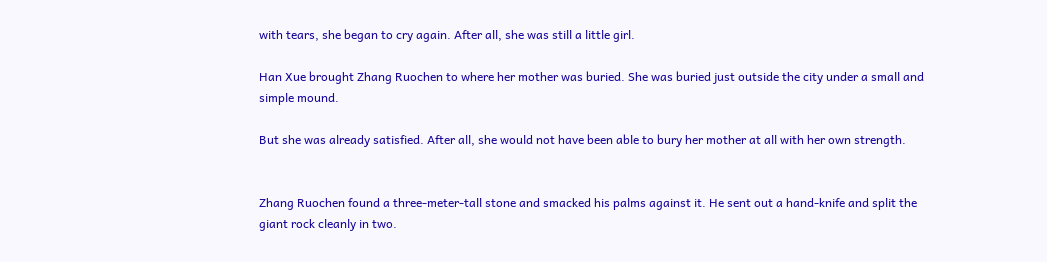with tears, she began to cry again. After all, she was still a little girl.

Han Xue brought Zhang Ruochen to where her mother was buried. She was buried just outside the city under a small and simple mound.

But she was already satisfied. After all, she would not have been able to bury her mother at all with her own strength.


Zhang Ruochen found a three-meter-tall stone and smacked his palms against it. He sent out a hand-knife and split the giant rock cleanly in two.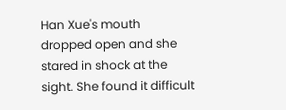Han Xue's mouth dropped open and she stared in shock at the sight. She found it difficult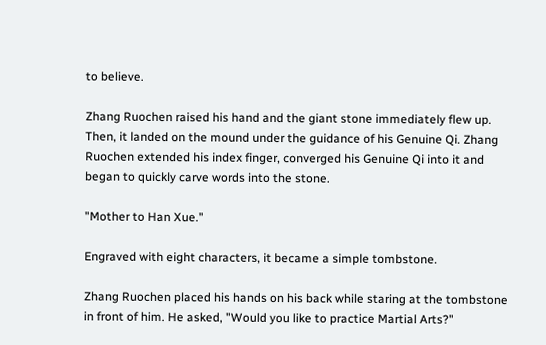to believe.

Zhang Ruochen raised his hand and the giant stone immediately flew up. Then, it landed on the mound under the guidance of his Genuine Qi. Zhang Ruochen extended his index finger, converged his Genuine Qi into it and began to quickly carve words into the stone.

"Mother to Han Xue."

Engraved with eight characters, it became a simple tombstone.

Zhang Ruochen placed his hands on his back while staring at the tombstone in front of him. He asked, "Would you like to practice Martial Arts?"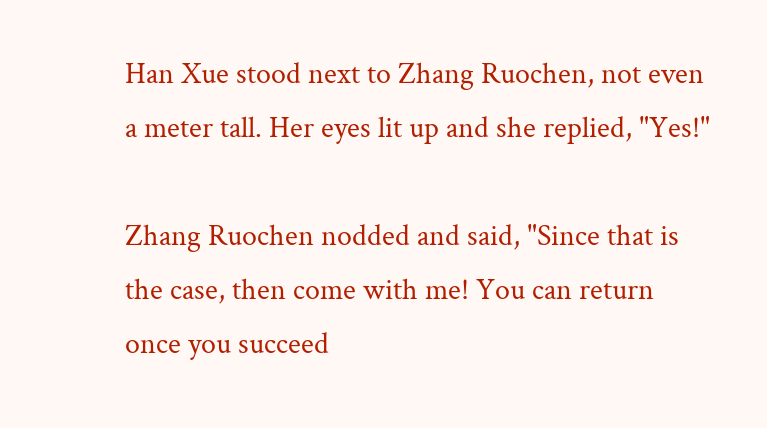Han Xue stood next to Zhang Ruochen, not even a meter tall. Her eyes lit up and she replied, "Yes!"

Zhang Ruochen nodded and said, "Since that is the case, then come with me! You can return once you succeed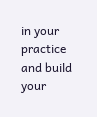in your practice and build your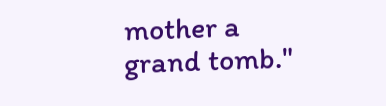mother a grand tomb."